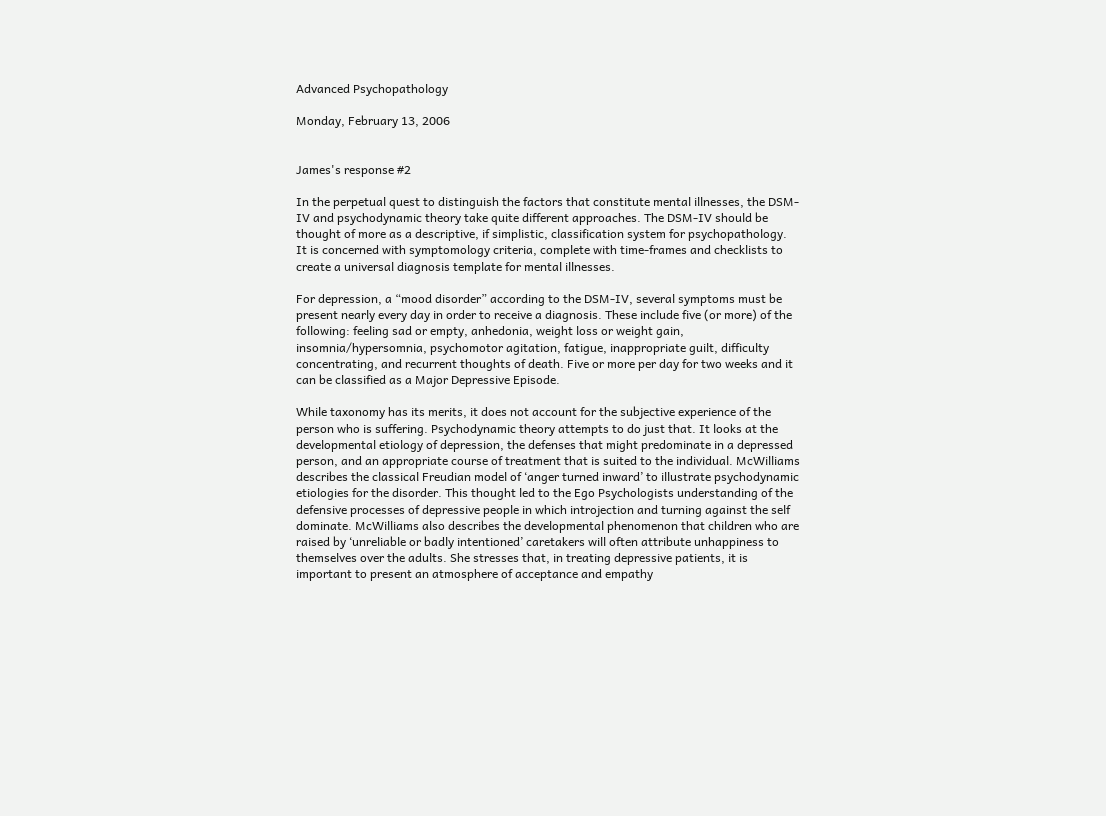Advanced Psychopathology

Monday, February 13, 2006


James's response #2

In the perpetual quest to distinguish the factors that constitute mental illnesses, the DSM-IV and psychodynamic theory take quite different approaches. The DSM-IV should be thought of more as a descriptive, if simplistic, classification system for psychopathology. It is concerned with symptomology criteria, complete with time-frames and checklists to create a universal diagnosis template for mental illnesses.

For depression, a “mood disorder” according to the DSM-IV, several symptoms must be present nearly every day in order to receive a diagnosis. These include five (or more) of the following: feeling sad or empty, anhedonia, weight loss or weight gain, insomnia/hypersomnia, psychomotor agitation, fatigue, inappropriate guilt, difficulty concentrating, and recurrent thoughts of death. Five or more per day for two weeks and it can be classified as a Major Depressive Episode.

While taxonomy has its merits, it does not account for the subjective experience of the person who is suffering. Psychodynamic theory attempts to do just that. It looks at the developmental etiology of depression, the defenses that might predominate in a depressed person, and an appropriate course of treatment that is suited to the individual. McWilliams describes the classical Freudian model of ‘anger turned inward’ to illustrate psychodynamic etiologies for the disorder. This thought led to the Ego Psychologists understanding of the defensive processes of depressive people in which introjection and turning against the self dominate. McWilliams also describes the developmental phenomenon that children who are raised by ‘unreliable or badly intentioned’ caretakers will often attribute unhappiness to themselves over the adults. She stresses that, in treating depressive patients, it is important to present an atmosphere of acceptance and empathy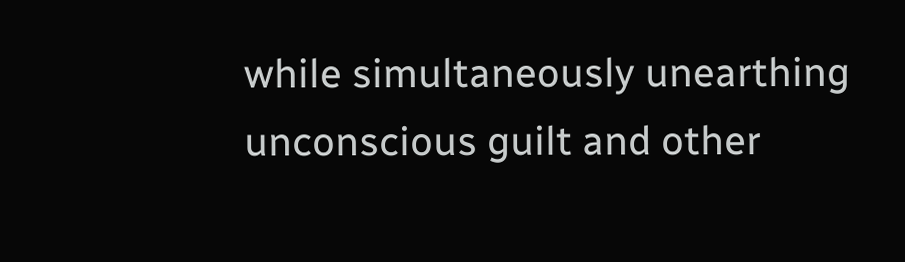while simultaneously unearthing unconscious guilt and other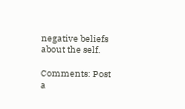negative beliefs about the self.

Comments: Post a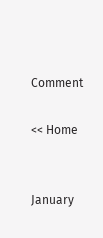Comment

<< Home


January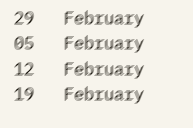29   February 05   February 12   February 19   February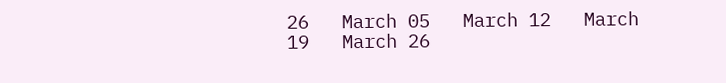26   March 05   March 12   March 19   March 26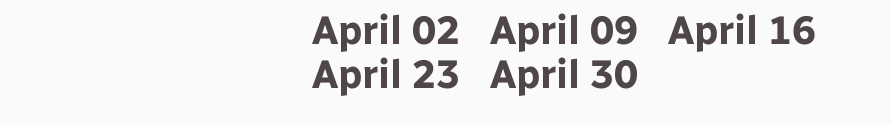April 02   April 09   April 16   April 23   April 30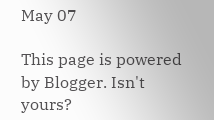May 07

This page is powered by Blogger. Isn't yours?